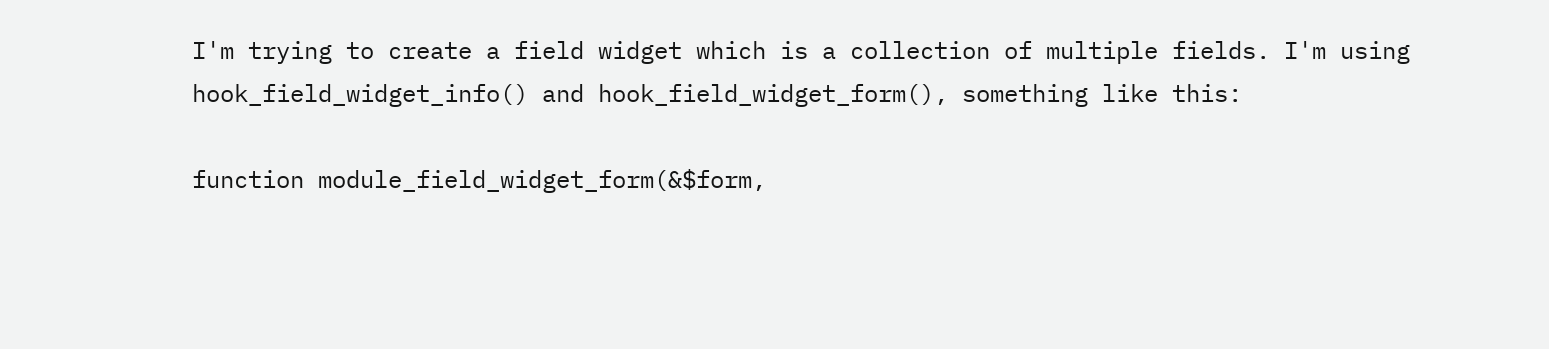I'm trying to create a field widget which is a collection of multiple fields. I'm using hook_field_widget_info() and hook_field_widget_form(), something like this:

function module_field_widget_form(&$form,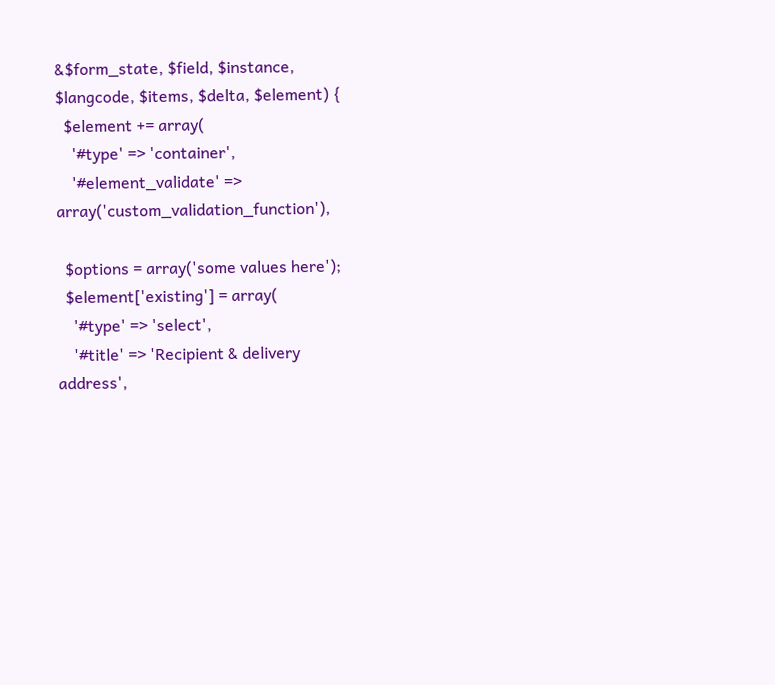&$form_state, $field, $instance, $langcode, $items, $delta, $element) {
  $element += array(
    '#type' => 'container',
    '#element_validate' => array('custom_validation_function'),

  $options = array('some values here');
  $element['existing'] = array(
    '#type' => 'select',
    '#title' => 'Recipient & delivery address',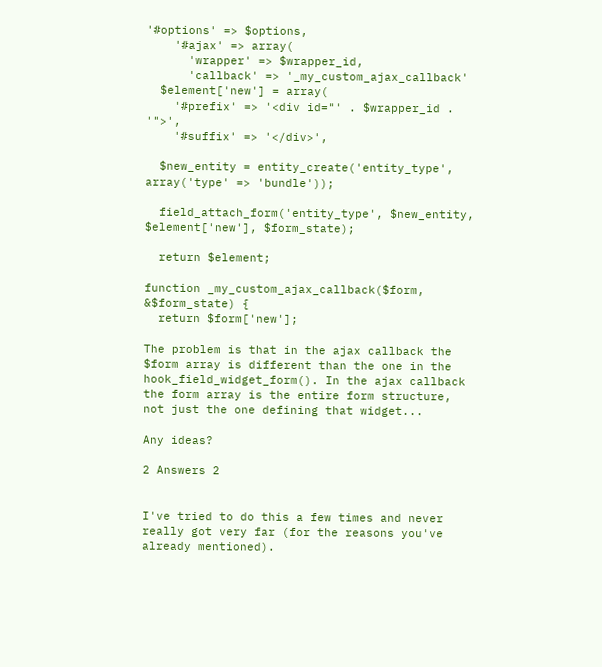'#options' => $options,
    '#ajax' => array(
      'wrapper' => $wrapper_id,
      'callback' => '_my_custom_ajax_callback'
  $element['new'] = array(
    '#prefix' => '<div id="' . $wrapper_id . '">',
    '#suffix' => '</div>',

  $new_entity = entity_create('entity_type', array('type' => 'bundle'));

  field_attach_form('entity_type', $new_entity, $element['new'], $form_state);

  return $element;

function _my_custom_ajax_callback($form, &$form_state) {
  return $form['new'];

The problem is that in the ajax callback the $form array is different than the one in the hook_field_widget_form(). In the ajax callback the form array is the entire form structure, not just the one defining that widget...

Any ideas?

2 Answers 2


I've tried to do this a few times and never really got very far (for the reasons you've already mentioned).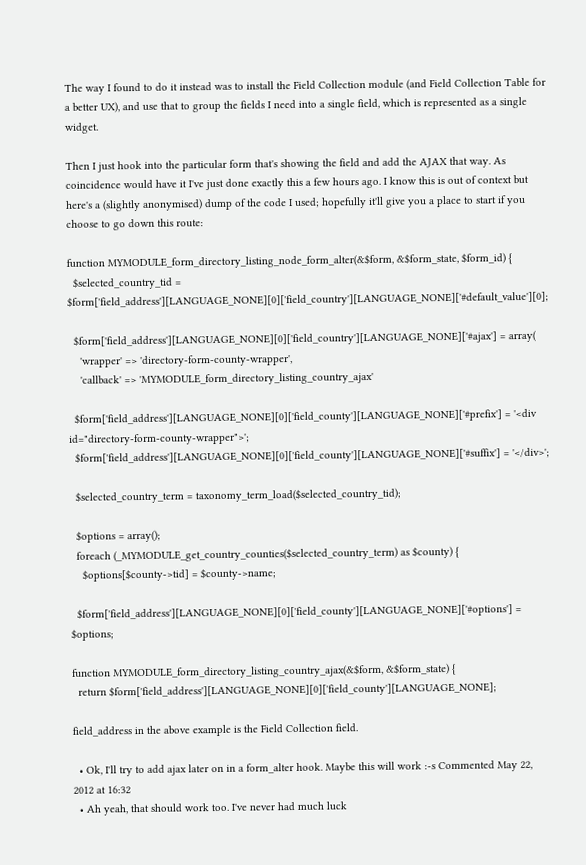The way I found to do it instead was to install the Field Collection module (and Field Collection Table for a better UX), and use that to group the fields I need into a single field, which is represented as a single widget.

Then I just hook into the particular form that's showing the field and add the AJAX that way. As coincidence would have it I've just done exactly this a few hours ago. I know this is out of context but here's a (slightly anonymised) dump of the code I used; hopefully it'll give you a place to start if you choose to go down this route:

function MYMODULE_form_directory_listing_node_form_alter(&$form, &$form_state, $form_id) {
  $selected_country_tid = $form['field_address'][LANGUAGE_NONE][0]['field_country'][LANGUAGE_NONE]['#default_value'][0];

  $form['field_address'][LANGUAGE_NONE][0]['field_country'][LANGUAGE_NONE]['#ajax'] = array(
    'wrapper' => 'directory-form-county-wrapper',
    'callback' => 'MYMODULE_form_directory_listing_country_ajax'

  $form['field_address'][LANGUAGE_NONE][0]['field_county'][LANGUAGE_NONE]['#prefix'] = '<div id="directory-form-county-wrapper">';
  $form['field_address'][LANGUAGE_NONE][0]['field_county'][LANGUAGE_NONE]['#suffix'] = '</div>';

  $selected_country_term = taxonomy_term_load($selected_country_tid);

  $options = array();
  foreach (_MYMODULE_get_country_counties($selected_country_term) as $county) {
    $options[$county->tid] = $county->name;

  $form['field_address'][LANGUAGE_NONE][0]['field_county'][LANGUAGE_NONE]['#options'] = $options;

function MYMODULE_form_directory_listing_country_ajax(&$form, &$form_state) {
  return $form['field_address'][LANGUAGE_NONE][0]['field_county'][LANGUAGE_NONE];

field_address in the above example is the Field Collection field.

  • Ok, I'll try to add ajax later on in a form_alter hook. Maybe this will work :-s Commented May 22, 2012 at 16:32
  • Ah yeah, that should work too. I've never had much luck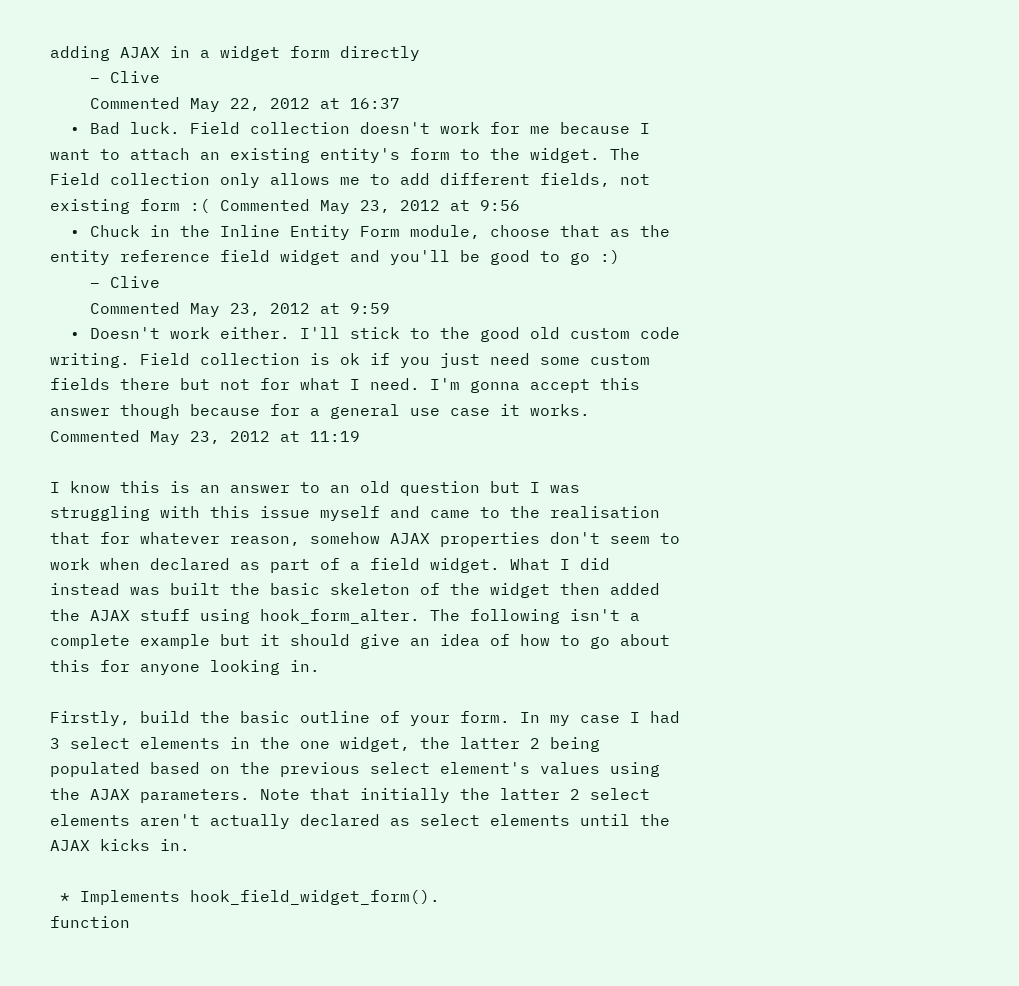adding AJAX in a widget form directly
    – Clive
    Commented May 22, 2012 at 16:37
  • Bad luck. Field collection doesn't work for me because I want to attach an existing entity's form to the widget. The Field collection only allows me to add different fields, not existing form :( Commented May 23, 2012 at 9:56
  • Chuck in the Inline Entity Form module, choose that as the entity reference field widget and you'll be good to go :)
    – Clive
    Commented May 23, 2012 at 9:59
  • Doesn't work either. I'll stick to the good old custom code writing. Field collection is ok if you just need some custom fields there but not for what I need. I'm gonna accept this answer though because for a general use case it works. Commented May 23, 2012 at 11:19

I know this is an answer to an old question but I was struggling with this issue myself and came to the realisation that for whatever reason, somehow AJAX properties don't seem to work when declared as part of a field widget. What I did instead was built the basic skeleton of the widget then added the AJAX stuff using hook_form_alter. The following isn't a complete example but it should give an idea of how to go about this for anyone looking in.

Firstly, build the basic outline of your form. In my case I had 3 select elements in the one widget, the latter 2 being populated based on the previous select element's values using the AJAX parameters. Note that initially the latter 2 select elements aren't actually declared as select elements until the AJAX kicks in.

 * Implements hook_field_widget_form().
function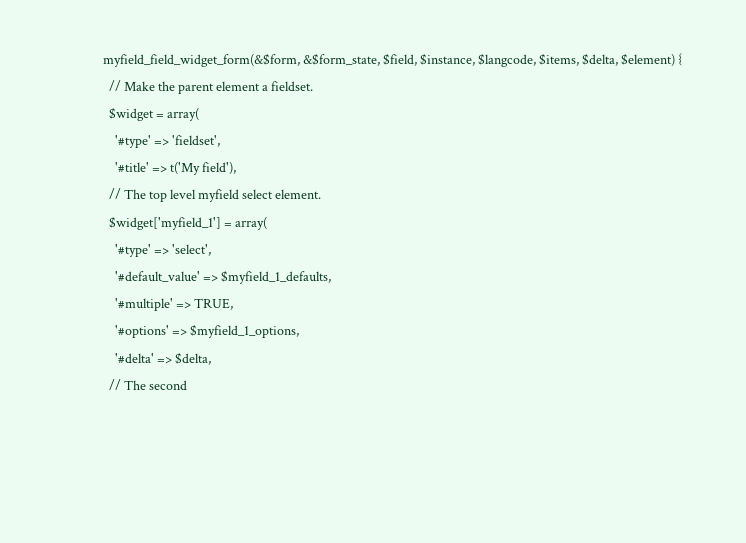myfield_field_widget_form(&$form, &$form_state, $field, $instance, $langcode, $items, $delta, $element) {
  // Make the parent element a fieldset.
  $widget = array(
    '#type' => 'fieldset',
    '#title' => t('My field'),
  // The top level myfield select element.
  $widget['myfield_1'] = array(
    '#type' => 'select',
    '#default_value' => $myfield_1_defaults,
    '#multiple' => TRUE,
    '#options' => $myfield_1_options,
    '#delta' => $delta,
  // The second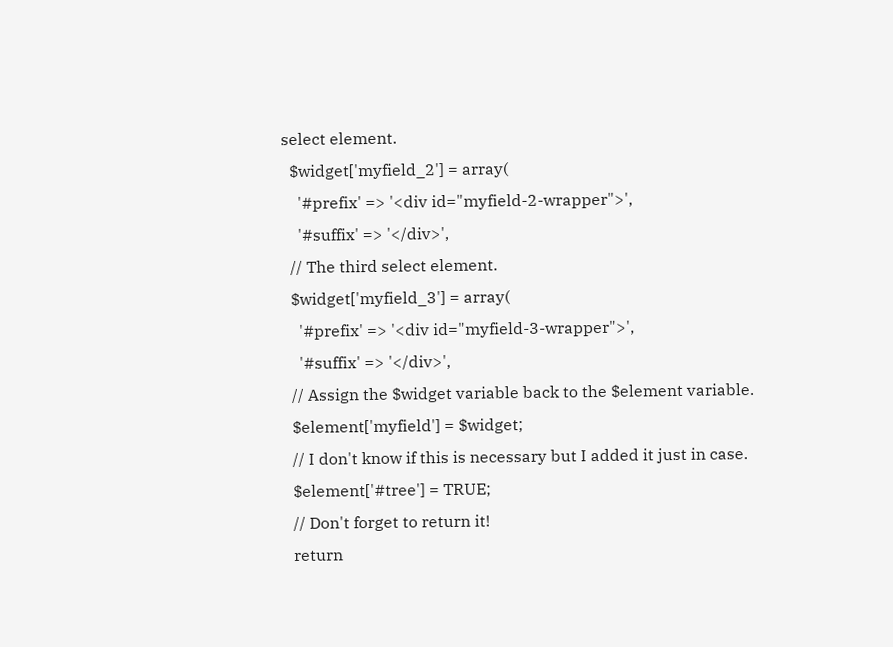select element.
  $widget['myfield_2'] = array(
    '#prefix' => '<div id="myfield-2-wrapper">',
    '#suffix' => '</div>',
  // The third select element.
  $widget['myfield_3'] = array(
    '#prefix' => '<div id="myfield-3-wrapper">',
    '#suffix' => '</div>',
  // Assign the $widget variable back to the $element variable.
  $element['myfield'] = $widget;
  // I don't know if this is necessary but I added it just in case.
  $element['#tree'] = TRUE;
  // Don't forget to return it!
  return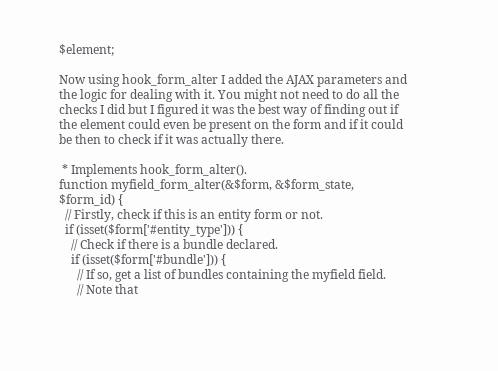$element;

Now using hook_form_alter I added the AJAX parameters and the logic for dealing with it. You might not need to do all the checks I did but I figured it was the best way of finding out if the element could even be present on the form and if it could be then to check if it was actually there.

 * Implements hook_form_alter().
function myfield_form_alter(&$form, &$form_state, $form_id) {
  // Firstly, check if this is an entity form or not.
  if (isset($form['#entity_type'])) {
    // Check if there is a bundle declared.
    if (isset($form['#bundle'])) {
      // If so, get a list of bundles containing the myfield field.
      // Note that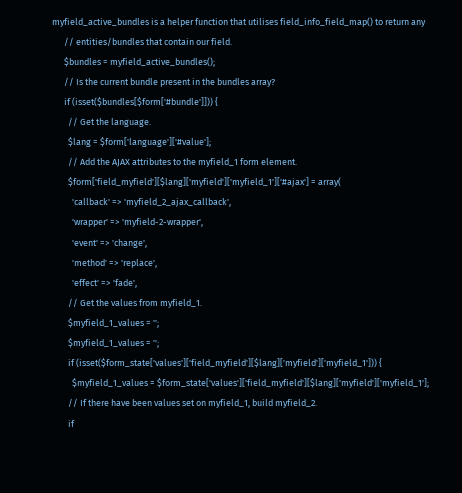myfield_active_bundles is a helper function that utilises field_info_field_map() to return any
      // entities/bundles that contain our field.
      $bundles = myfield_active_bundles();
      // Is the current bundle present in the bundles array?
      if (isset($bundles[$form['#bundle']])) {
        // Get the language.
        $lang = $form['language']['#value'];
        // Add the AJAX attributes to the myfield_1 form element.
        $form['field_myfield'][$lang]['myfield']['myfield_1']['#ajax'] = array(
          'callback' => 'myfield_2_ajax_callback',
          'wrapper' => 'myfield-2-wrapper',
          'event' => 'change',
          'method' => 'replace',
          'effect' => 'fade',
        // Get the values from myfield_1.
        $myfield_1_values = '';
        $myfield_1_values = '';
        if (isset($form_state['values']['field_myfield'][$lang]['myfield']['myfield_1'])) {
          $myfield_1_values = $form_state['values']['field_myfield'][$lang]['myfield']['myfield_1'];
        // If there have been values set on myfield_1, build myfield_2.
        if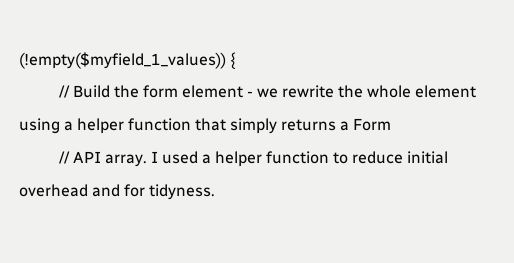(!empty($myfield_1_values)) {
          // Build the form element - we rewrite the whole element using a helper function that simply returns a Form
          // API array. I used a helper function to reduce initial overhead and for tidyness.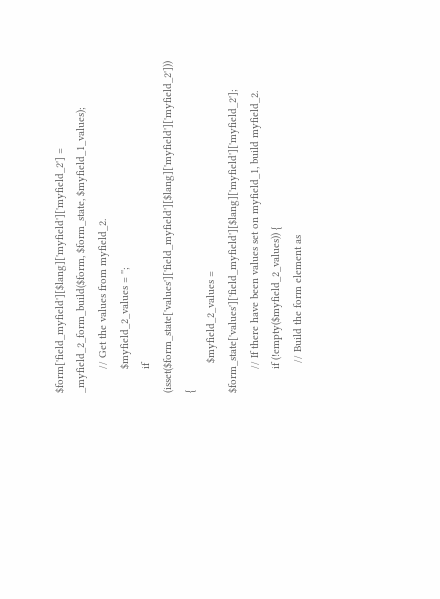$form['field_myfield'][$lang]['myfield']['myfield_2'] = _myfield_2_form_build($form, $form_state, $myfield_1_values);
        // Get the values from myfield_2.
        $myfield_2_values = '';
        if (isset($form_state['values']['field_myfield'][$lang]['myfield']['myfield_2'])) {
          $myfield_2_values = $form_state['values']['field_myfield'][$lang]['myfield']['myfield_2'];
        // If there have been values set on myfield_1, build myfield_2.
        if (!empty($myfield_2_values)) {
          // Build the form element as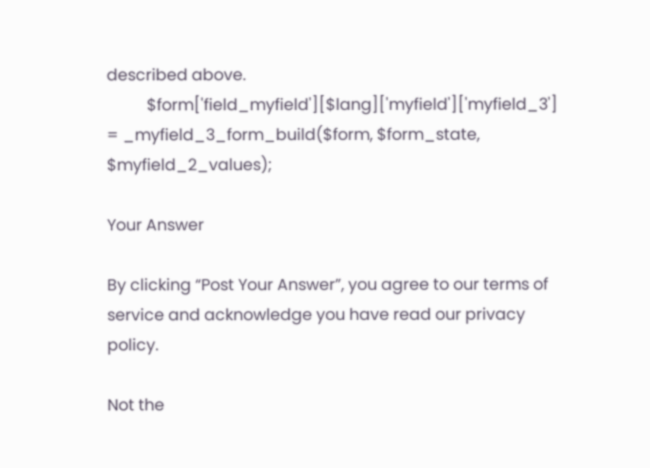described above.
          $form['field_myfield'][$lang]['myfield']['myfield_3'] = _myfield_3_form_build($form, $form_state, $myfield_2_values);

Your Answer

By clicking “Post Your Answer”, you agree to our terms of service and acknowledge you have read our privacy policy.

Not the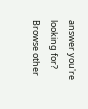answer you're looking for? Browse other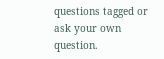questions tagged or ask your own question.